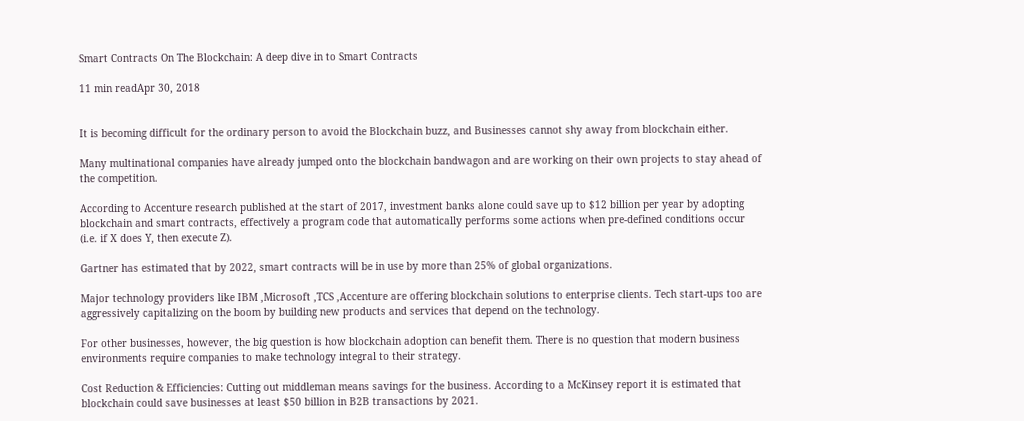Smart Contracts On The Blockchain: A deep dive in to Smart Contracts

11 min readApr 30, 2018


It is becoming difficult for the ordinary person to avoid the Blockchain buzz, and Businesses cannot shy away from blockchain either.

Many multinational companies have already jumped onto the blockchain bandwagon and are working on their own projects to stay ahead of the competition.

According to Accenture research published at the start of 2017, investment banks alone could save up to $12 billion per year by adopting blockchain and smart contracts, effectively a program code that automatically performs some actions when pre-defined conditions occur (i.e. if X does Y, then execute Z).

Gartner has estimated that by 2022, smart contracts will be in use by more than 25% of global organizations.

Major technology providers like IBM ,Microsoft ,TCS ,Accenture are offering blockchain solutions to enterprise clients. Tech start-ups too are aggressively capitalizing on the boom by building new products and services that depend on the technology.

For other businesses, however, the big question is how blockchain adoption can benefit them. There is no question that modern business environments require companies to make technology integral to their strategy.

Cost Reduction & Efficiencies: Cutting out middleman means savings for the business. According to a McKinsey report it is estimated that blockchain could save businesses at least $50 billion in B2B transactions by 2021.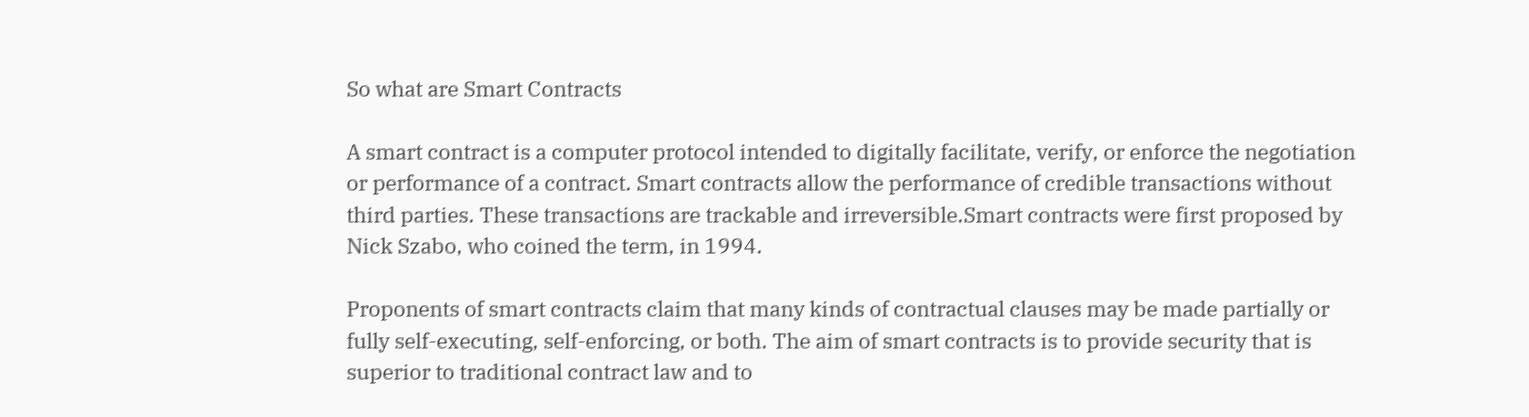So what are Smart Contracts

A smart contract is a computer protocol intended to digitally facilitate, verify, or enforce the negotiation or performance of a contract. Smart contracts allow the performance of credible transactions without third parties. These transactions are trackable and irreversible.Smart contracts were first proposed by Nick Szabo, who coined the term, in 1994.

Proponents of smart contracts claim that many kinds of contractual clauses may be made partially or fully self-executing, self-enforcing, or both. The aim of smart contracts is to provide security that is superior to traditional contract law and to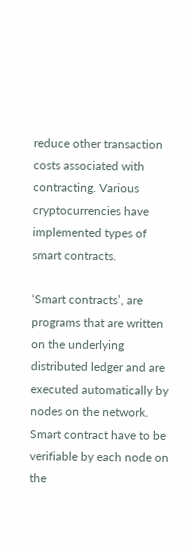reduce other transaction costs associated with contracting. Various cryptocurrencies have implemented types of smart contracts.

‘Smart contracts’, are programs that are written on the underlying distributed ledger and are executed automatically by nodes on the network. Smart contract have to be verifiable by each node on the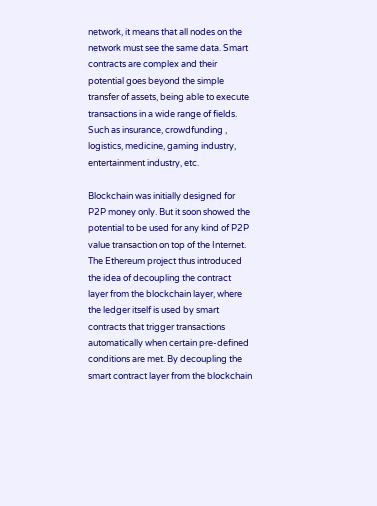network, it means that all nodes on the network must see the same data. Smart contracts are complex and their potential goes beyond the simple transfer of assets, being able to execute transactions in a wide range of fields. Such as insurance, crowdfunding , logistics, medicine, gaming industry, entertainment industry, etc.

Blockchain was initially designed for P2P money only. But it soon showed the potential to be used for any kind of P2P value transaction on top of the Internet. The Ethereum project thus introduced the idea of decoupling the contract layer from the blockchain layer, where the ledger itself is used by smart contracts that trigger transactions automatically when certain pre-defined conditions are met. By decoupling the smart contract layer from the blockchain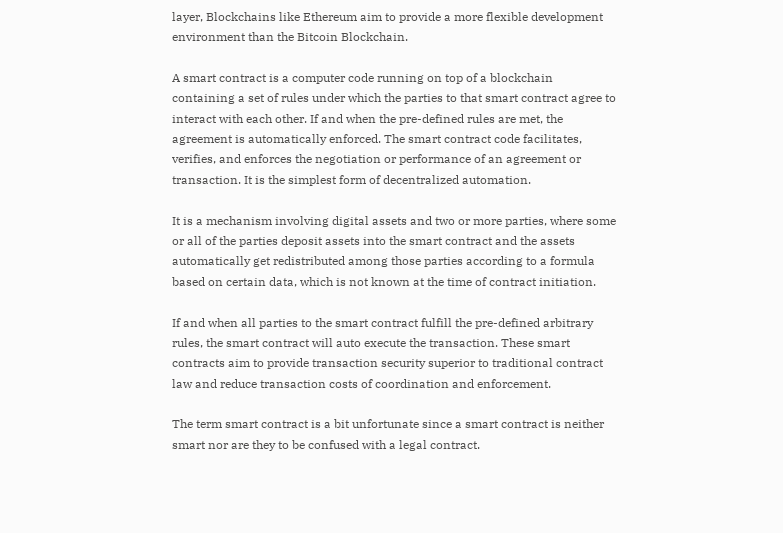layer, Blockchains like Ethereum aim to provide a more flexible development environment than the Bitcoin Blockchain.

A smart contract is a computer code running on top of a blockchain containing a set of rules under which the parties to that smart contract agree to interact with each other. If and when the pre-defined rules are met, the agreement is automatically enforced. The smart contract code facilitates, verifies, and enforces the negotiation or performance of an agreement or transaction. It is the simplest form of decentralized automation.

It is a mechanism involving digital assets and two or more parties, where some or all of the parties deposit assets into the smart contract and the assets automatically get redistributed among those parties according to a formula based on certain data, which is not known at the time of contract initiation.

If and when all parties to the smart contract fulfill the pre-defined arbitrary rules, the smart contract will auto execute the transaction. These smart contracts aim to provide transaction security superior to traditional contract law and reduce transaction costs of coordination and enforcement.

The term smart contract is a bit unfortunate since a smart contract is neither smart nor are they to be confused with a legal contract.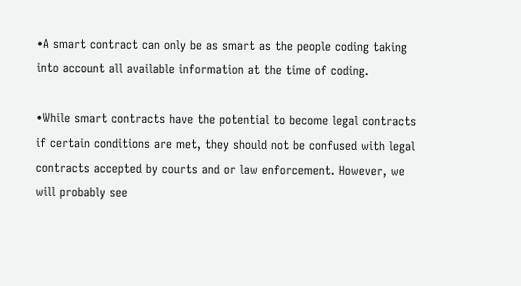•A smart contract can only be as smart as the people coding taking into account all available information at the time of coding.

•While smart contracts have the potential to become legal contracts if certain conditions are met, they should not be confused with legal contracts accepted by courts and or law enforcement. However, we will probably see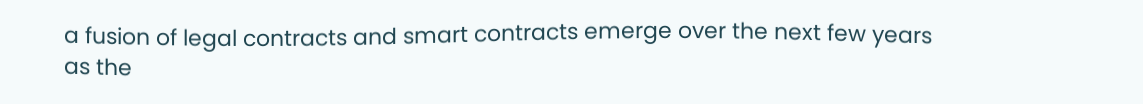a fusion of legal contracts and smart contracts emerge over the next few years as the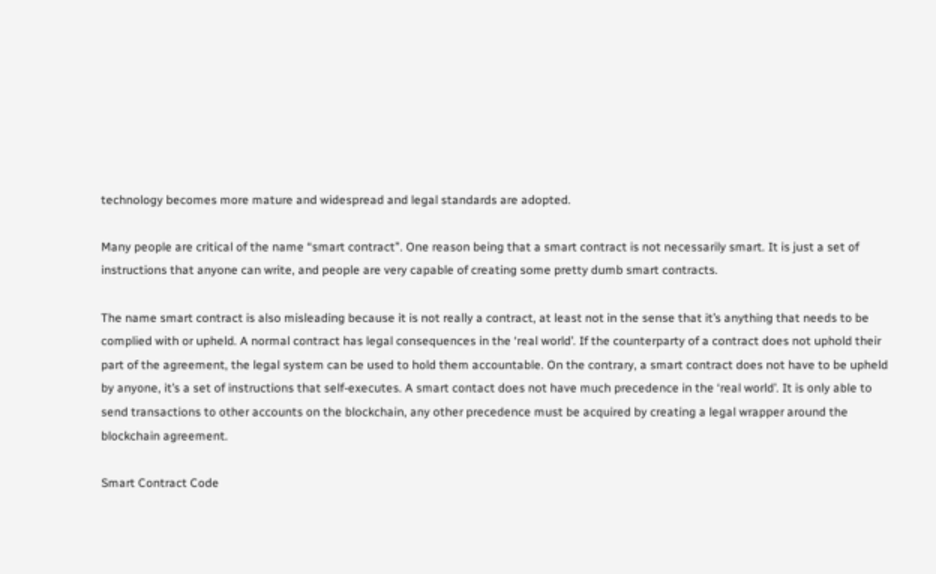technology becomes more mature and widespread and legal standards are adopted.

Many people are critical of the name “smart contract”. One reason being that a smart contract is not necessarily smart. It is just a set of instructions that anyone can write, and people are very capable of creating some pretty dumb smart contracts.

The name smart contract is also misleading because it is not really a contract, at least not in the sense that it’s anything that needs to be complied with or upheld. A normal contract has legal consequences in the ‘real world’. If the counterparty of a contract does not uphold their part of the agreement, the legal system can be used to hold them accountable. On the contrary, a smart contract does not have to be upheld by anyone, it’s a set of instructions that self-executes. A smart contact does not have much precedence in the ‘real world’. It is only able to send transactions to other accounts on the blockchain, any other precedence must be acquired by creating a legal wrapper around the blockchain agreement.

Smart Contract Code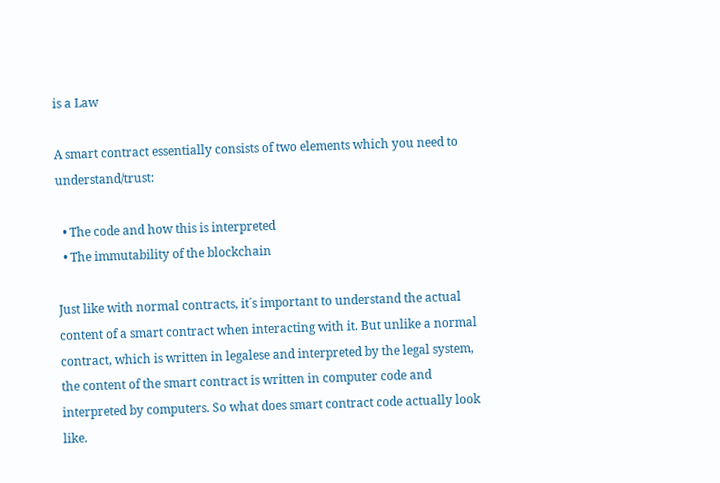is a Law

A smart contract essentially consists of two elements which you need to understand/trust:

  • The code and how this is interpreted
  • The immutability of the blockchain

Just like with normal contracts, it´s important to understand the actual content of a smart contract when interacting with it. But unlike a normal contract, which is written in legalese and interpreted by the legal system, the content of the smart contract is written in computer code and interpreted by computers. So what does smart contract code actually look like.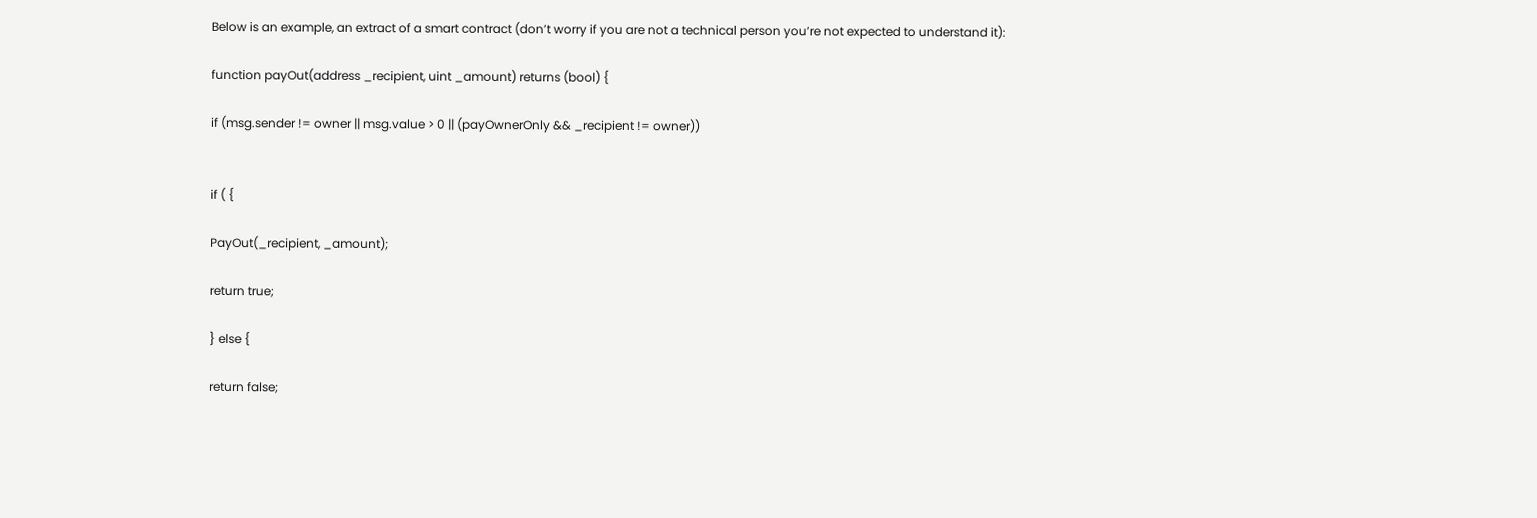Below is an example, an extract of a smart contract (don’t worry if you are not a technical person you’re not expected to understand it):

function payOut(address _recipient, uint _amount) returns (bool) {

if (msg.sender != owner || msg.value > 0 || (payOwnerOnly && _recipient != owner))


if ( {

PayOut(_recipient, _amount);

return true;

} else {

return false;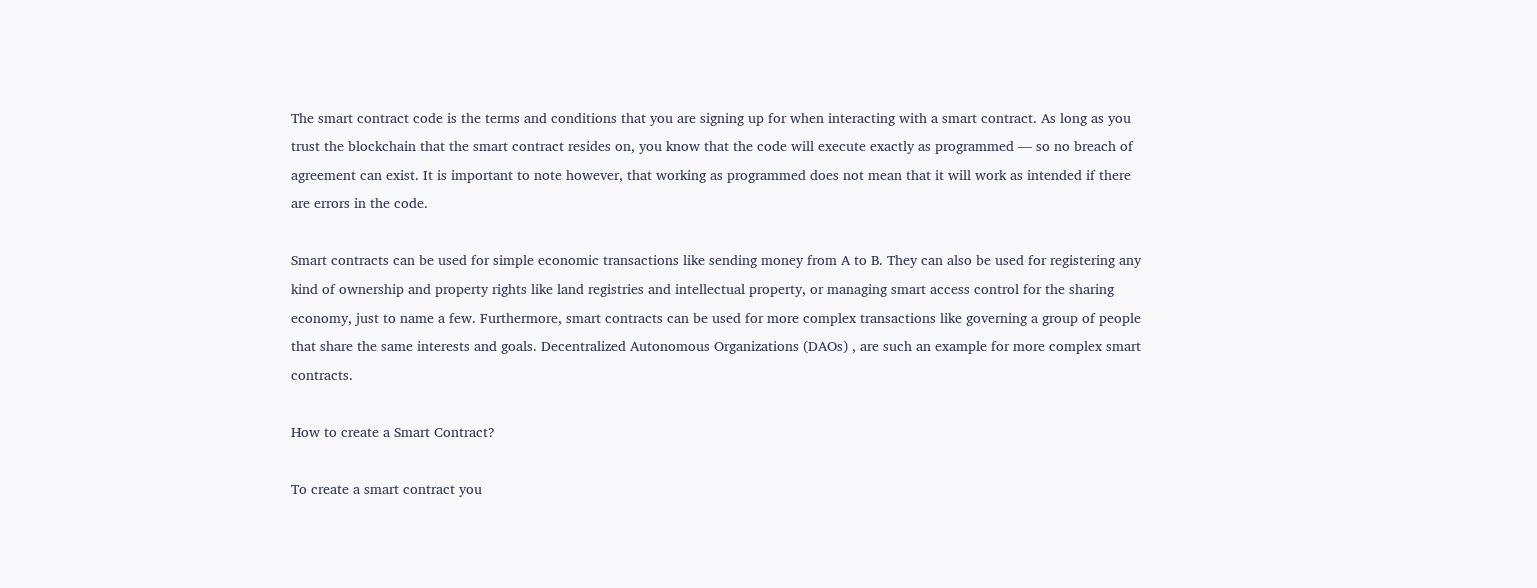The smart contract code is the terms and conditions that you are signing up for when interacting with a smart contract. As long as you trust the blockchain that the smart contract resides on, you know that the code will execute exactly as programmed — so no breach of agreement can exist. It is important to note however, that working as programmed does not mean that it will work as intended if there are errors in the code.

Smart contracts can be used for simple economic transactions like sending money from A to B. They can also be used for registering any kind of ownership and property rights like land registries and intellectual property, or managing smart access control for the sharing economy, just to name a few. Furthermore, smart contracts can be used for more complex transactions like governing a group of people that share the same interests and goals. Decentralized Autonomous Organizations (DAOs) , are such an example for more complex smart contracts.

How to create a Smart Contract?

To create a smart contract you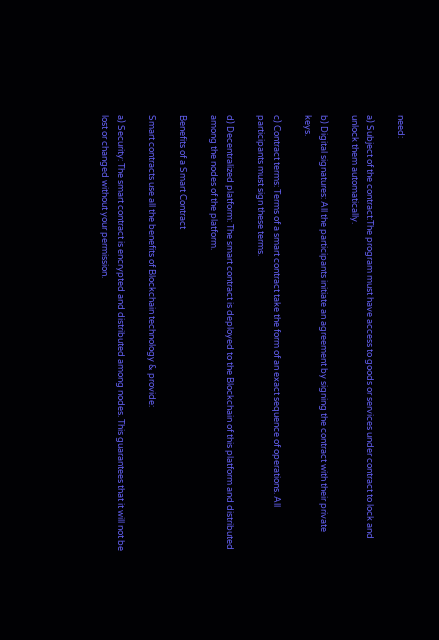need:

a) Subject of the contract:The program must have access to goods or services under contract to lock and unlock them automatically.

b) Digital signatures: All the participants initiate an agreement by signing the contract with their private keys.

c) Contract terms: Terms of a smart contract take the form of an exact sequence of operations. All participants must sign these terms.

d) Decentralized platform: The smart contract is deployed to the Blockchain of this platform and distributed among the nodes of the platform.

Benefits of a Smart Contract

Smart contracts use all the benefits of Blockchain technology & provide:

a) Security: The smart contract is encrypted and distributed among nodes. This guarantees that it will not be lost or changed without your permission.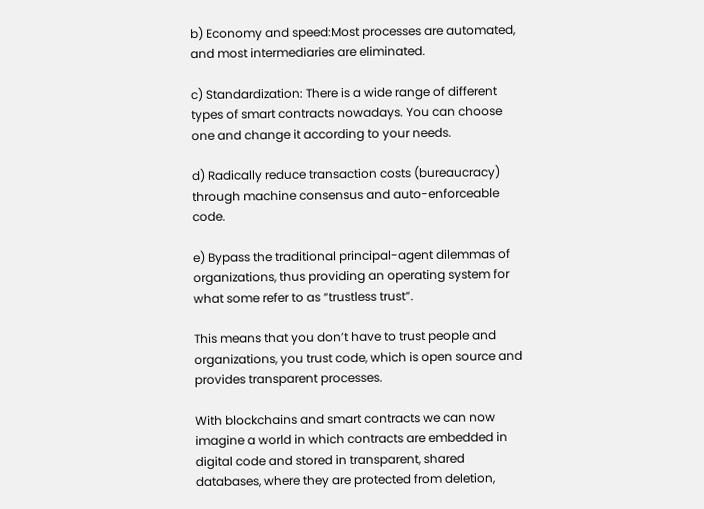b) Economy and speed:Most processes are automated, and most intermediaries are eliminated.

c) Standardization: There is a wide range of different types of smart contracts nowadays. You can choose one and change it according to your needs.

d) Radically reduce transaction costs (bureaucracy) through machine consensus and auto-enforceable code.

e) Bypass the traditional principal-agent dilemmas of organizations, thus providing an operating system for what some refer to as “trustless trust”.

This means that you don’t have to trust people and organizations, you trust code, which is open source and provides transparent processes.

With blockchains and smart contracts we can now imagine a world in which contracts are embedded in digital code and stored in transparent, shared databases, where they are protected from deletion,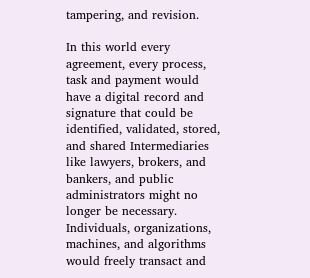tampering, and revision.

In this world every agreement, every process, task and payment would have a digital record and signature that could be identified, validated, stored, and shared Intermediaries like lawyers, brokers, and bankers, and public administrators might no longer be necessary. Individuals, organizations, machines, and algorithms would freely transact and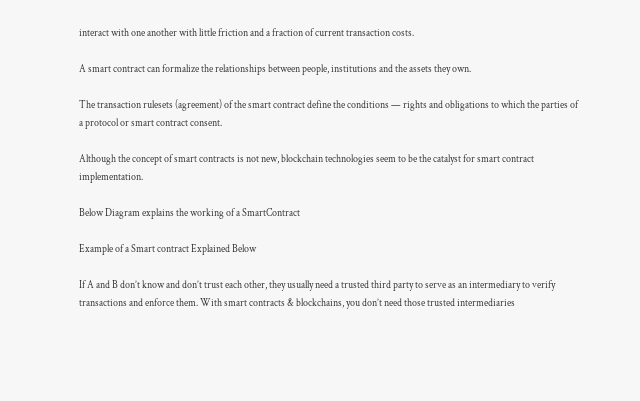interact with one another with little friction and a fraction of current transaction costs.

A smart contract can formalize the relationships between people, institutions and the assets they own.

The transaction rulesets (agreement) of the smart contract define the conditions — rights and obligations to which the parties of a protocol or smart contract consent.

Although the concept of smart contracts is not new, blockchain technologies seem to be the catalyst for smart contract implementation.

Below Diagram explains the working of a SmartContract

Example of a Smart contract Explained Below

If A and B don’t know and don’t trust each other, they usually need a trusted third party to serve as an intermediary to verify transactions and enforce them. With smart contracts & blockchains, you don’t need those trusted intermediaries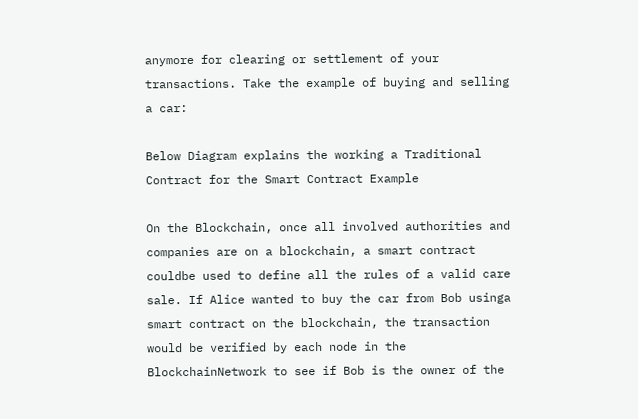anymore for clearing or settlement of your transactions. Take the example of buying and selling a car:

Below Diagram explains the working a Traditional Contract for the Smart Contract Example

On the Blockchain, once all involved authorities and companies are on a blockchain, a smart contract couldbe used to define all the rules of a valid care sale. If Alice wanted to buy the car from Bob usinga smart contract on the blockchain, the transaction would be verified by each node in the BlockchainNetwork to see if Bob is the owner of the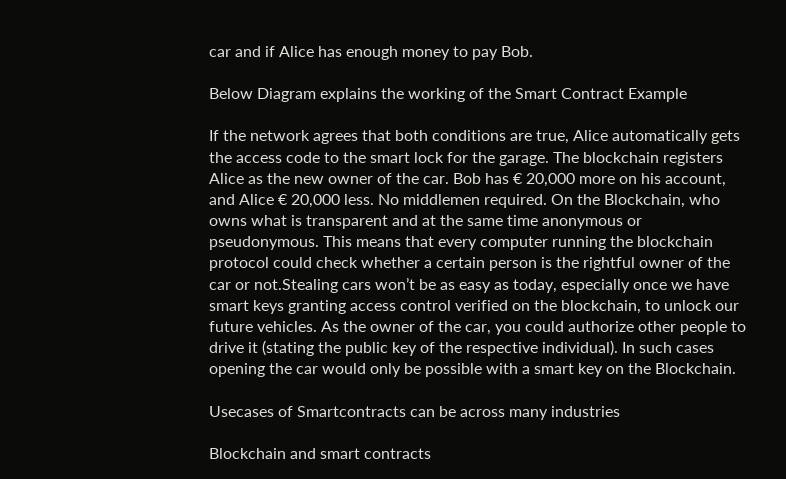car and if Alice has enough money to pay Bob.

Below Diagram explains the working of the Smart Contract Example

If the network agrees that both conditions are true, Alice automatically gets the access code to the smart lock for the garage. The blockchain registers Alice as the new owner of the car. Bob has € 20,000 more on his account, and Alice € 20,000 less. No middlemen required. On the Blockchain, who owns what is transparent and at the same time anonymous or pseudonymous. This means that every computer running the blockchain protocol could check whether a certain person is the rightful owner of the car or not.Stealing cars won’t be as easy as today, especially once we have smart keys granting access control verified on the blockchain, to unlock our future vehicles. As the owner of the car, you could authorize other people to drive it (stating the public key of the respective individual). In such cases opening the car would only be possible with a smart key on the Blockchain.

Usecases of Smartcontracts can be across many industries

Blockchain and smart contracts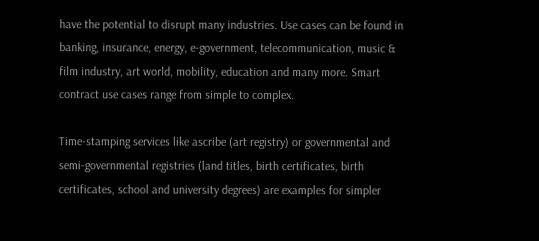have the potential to disrupt many industries. Use cases can be found in banking, insurance, energy, e-government, telecommunication, music & film industry, art world, mobility, education and many more. Smart contract use cases range from simple to complex.

Time-stamping services like ascribe (art registry) or governmental and semi-governmental registries (land titles, birth certificates, birth certificates, school and university degrees) are examples for simpler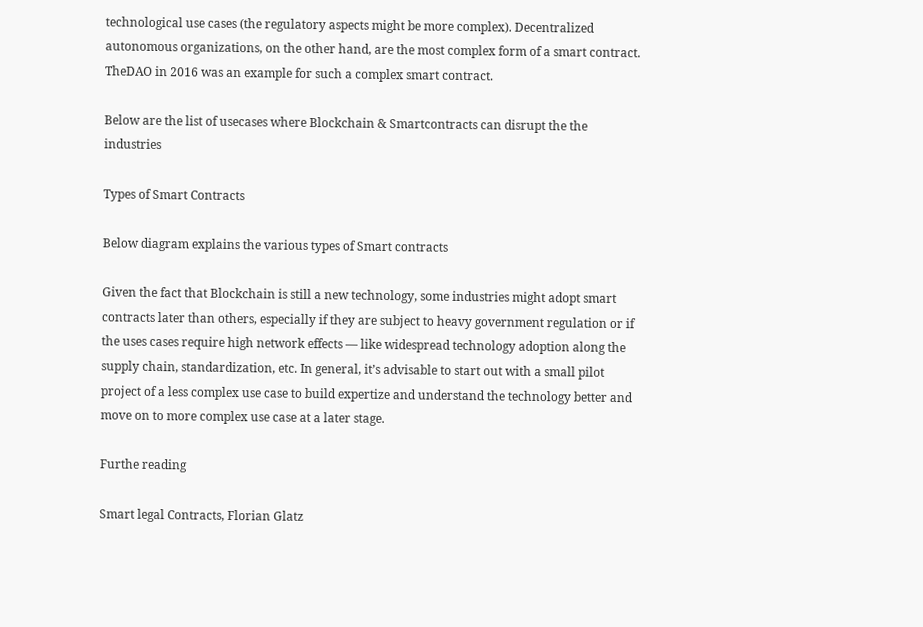technological use cases (the regulatory aspects might be more complex). Decentralized autonomous organizations, on the other hand, are the most complex form of a smart contract. TheDAO in 2016 was an example for such a complex smart contract.

Below are the list of usecases where Blockchain & Smartcontracts can disrupt the the industries

Types of Smart Contracts

Below diagram explains the various types of Smart contracts

Given the fact that Blockchain is still a new technology, some industries might adopt smart contracts later than others, especially if they are subject to heavy government regulation or if the uses cases require high network effects — like widespread technology adoption along the supply chain, standardization, etc. In general, it’s advisable to start out with a small pilot project of a less complex use case to build expertize and understand the technology better and move on to more complex use case at a later stage.

Furthe reading

Smart legal Contracts, Florian Glatz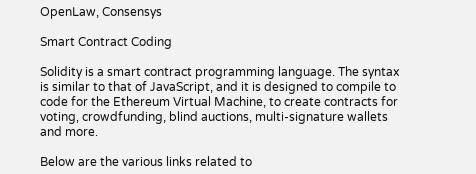OpenLaw, Consensys

Smart Contract Coding

Solidity is a smart contract programming language. The syntax is similar to that of JavaScript, and it is designed to compile to code for the Ethereum Virtual Machine, to create contracts for voting, crowdfunding, blind auctions, multi-signature wallets and more.

Below are the various links related to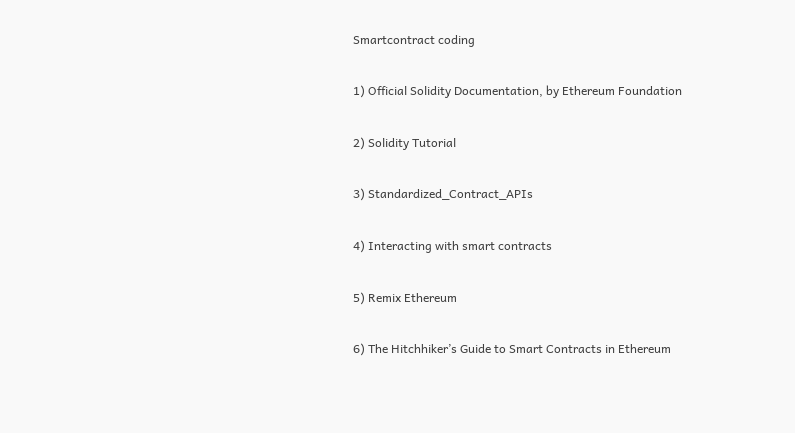Smartcontract coding

1) Official Solidity Documentation, by Ethereum Foundation

2) Solidity Tutorial

3) Standardized_Contract_APIs

4) Interacting with smart contracts

5) Remix Ethereum

6) The Hitchhiker’s Guide to Smart Contracts in Ethereum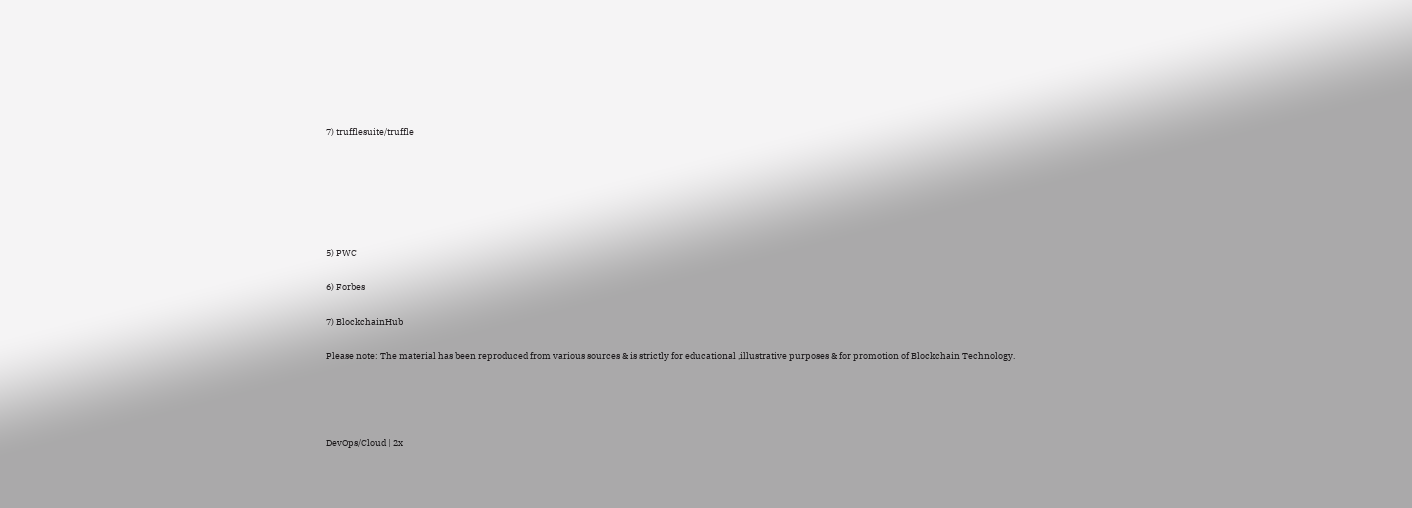7) trufflesuite/truffle






5) PWC

6) Forbes

7) BlockchainHub

Please note: The material has been reproduced from various sources & is strictly for educational ,illustrative purposes & for promotion of Blockchain Technology.




DevOps/Cloud | 2x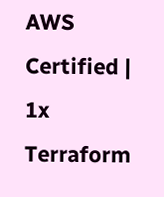AWS Certified | 1x Terraform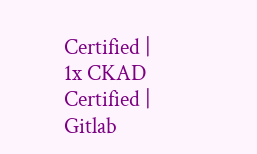Certified | 1x CKAD Certified | Gitlab